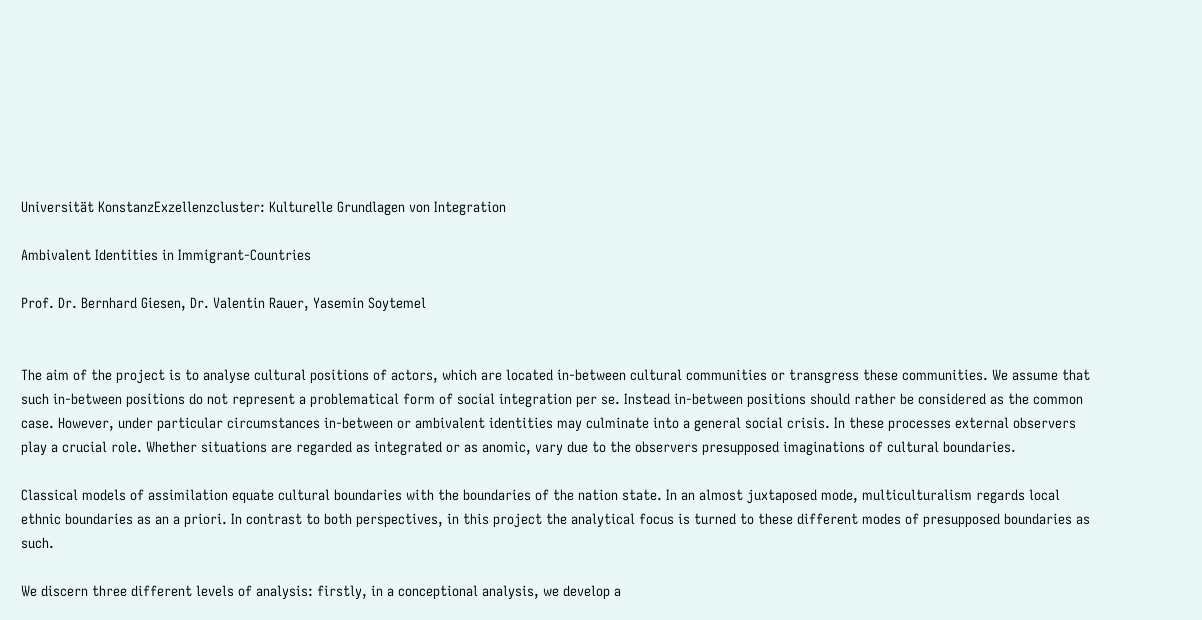Universität KonstanzExzellenzcluster: Kulturelle Grundlagen von Integration

Ambivalent Identities in Immigrant-Countries

Prof. Dr. Bernhard Giesen, Dr. Valentin Rauer, Yasemin Soytemel


The aim of the project is to analyse cultural positions of actors, which are located in-between cultural communities or transgress these communities. We assume that such in-between positions do not represent a problematical form of social integration per se. Instead in-between positions should rather be considered as the common case. However, under particular circumstances in-between or ambivalent identities may culminate into a general social crisis. In these processes external observers play a crucial role. Whether situations are regarded as integrated or as anomic, vary due to the observers presupposed imaginations of cultural boundaries.

Classical models of assimilation equate cultural boundaries with the boundaries of the nation state. In an almost juxtaposed mode, multiculturalism regards local ethnic boundaries as an a priori. In contrast to both perspectives, in this project the analytical focus is turned to these different modes of presupposed boundaries as such.

We discern three different levels of analysis: firstly, in a conceptional analysis, we develop a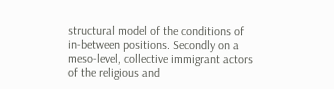structural model of the conditions of in-between positions. Secondly on a meso-level, collective immigrant actors of the religious and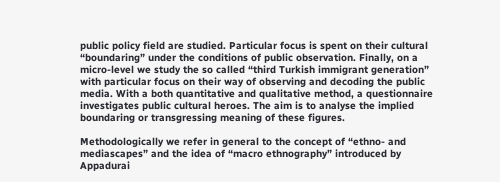public policy field are studied. Particular focus is spent on their cultural “boundaring” under the conditions of public observation. Finally, on a micro-level we study the so called “third Turkish immigrant generation” with particular focus on their way of observing and decoding the public media. With a both quantitative and qualitative method, a questionnaire investigates public cultural heroes. The aim is to analyse the implied boundaring or transgressing meaning of these figures.

Methodologically we refer in general to the concept of “ethno- and mediascapes” and the idea of “macro ethnography” introduced by Appadurai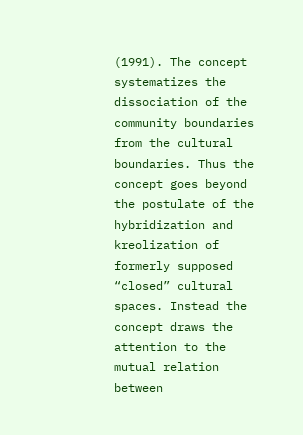(1991). The concept systematizes the dissociation of the community boundaries from the cultural boundaries. Thus the concept goes beyond the postulate of the hybridization and kreolization of formerly supposed “closed” cultural spaces. Instead the concept draws the attention to the mutual relation between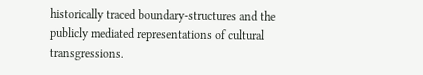historically traced boundary-structures and the publicly mediated representations of cultural transgressions.